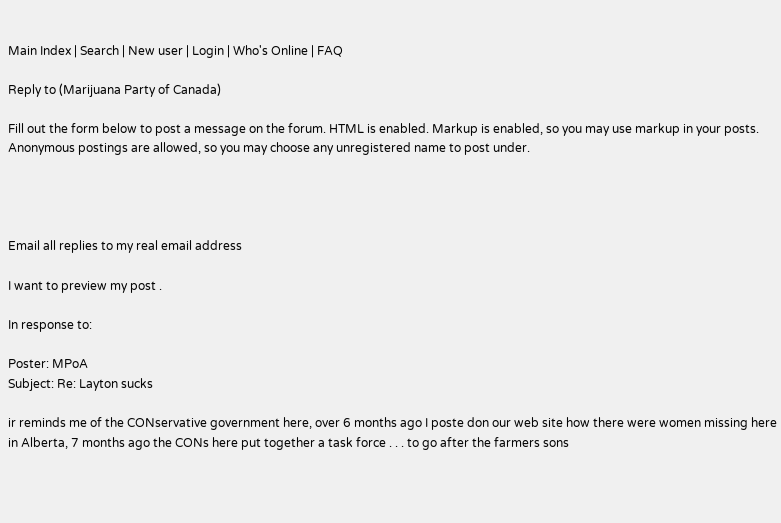Main Index | Search | New user | Login | Who's Online | FAQ

Reply to (Marijuana Party of Canada)

Fill out the form below to post a message on the forum. HTML is enabled. Markup is enabled, so you may use markup in your posts. Anonymous postings are allowed, so you may choose any unregistered name to post under.




Email all replies to my real email address

I want to preview my post .

In response to:

Poster: MPoA
Subject: Re: Layton sucks

ir reminds me of the CONservative government here, over 6 months ago I poste don our web site how there were women missing here in Alberta, 7 months ago the CONs here put together a task force . . . to go after the farmers sons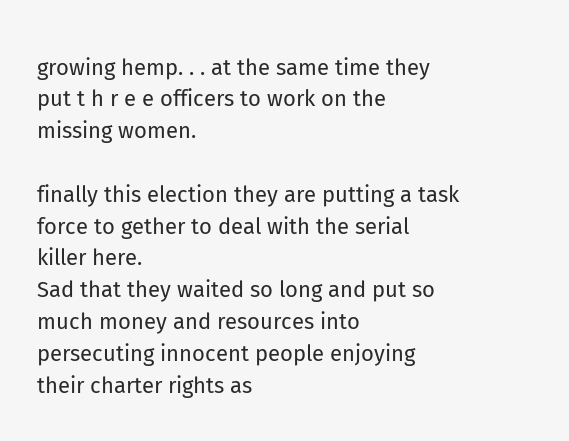growing hemp. . . at the same time they put t h r e e officers to work on the missing women.

finally this election they are putting a task force to gether to deal with the serial killer here.
Sad that they waited so long and put so much money and resources into persecuting innocent people enjoying their charter rights as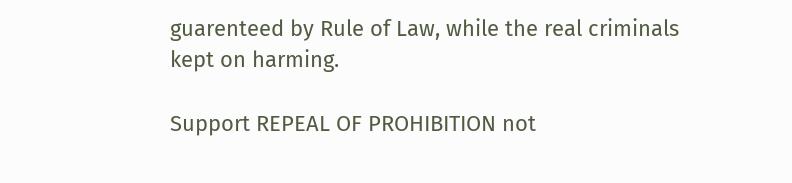guarenteed by Rule of Law, while the real criminals kept on harming.

Support REPEAL OF PROHIBITION not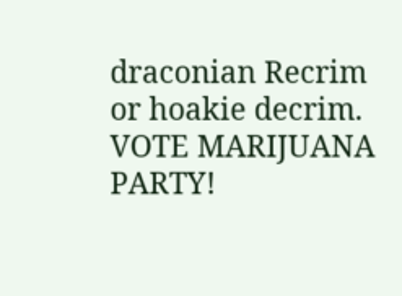draconian Recrim or hoakie decrim. VOTE MARIJUANA PARTY!